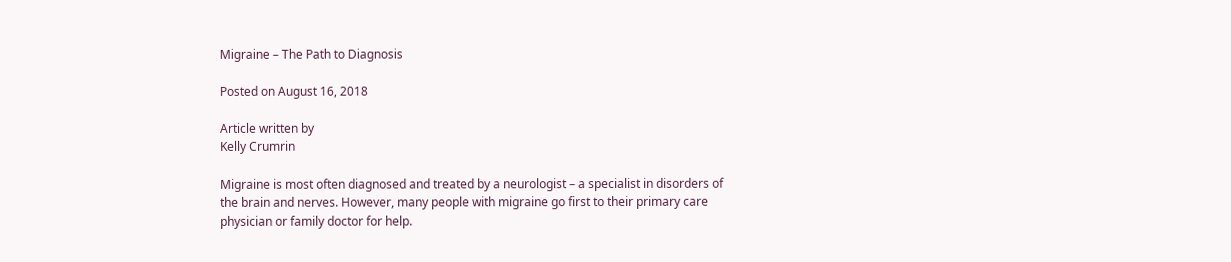Migraine – The Path to Diagnosis

Posted on August 16, 2018

Article written by
Kelly Crumrin

Migraine is most often diagnosed and treated by a neurologist – a specialist in disorders of the brain and nerves. However, many people with migraine go first to their primary care physician or family doctor for help.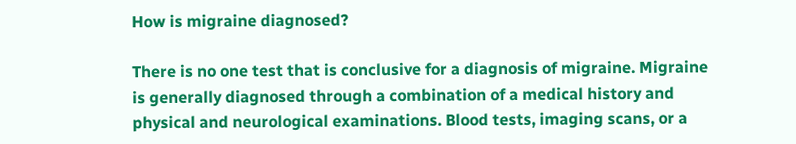How is migraine diagnosed?

There is no one test that is conclusive for a diagnosis of migraine. Migraine is generally diagnosed through a combination of a medical history and physical and neurological examinations. Blood tests, imaging scans, or a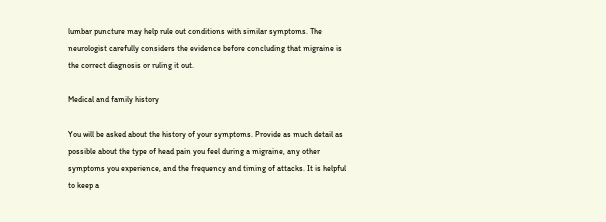lumbar puncture may help rule out conditions with similar symptoms. The neurologist carefully considers the evidence before concluding that migraine is the correct diagnosis or ruling it out.

Medical and family history

You will be asked about the history of your symptoms. Provide as much detail as possible about the type of head pain you feel during a migraine, any other symptoms you experience, and the frequency and timing of attacks. It is helpful to keep a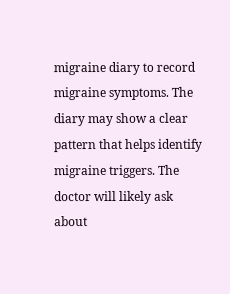migraine diary to record migraine symptoms. The diary may show a clear pattern that helps identify migraine triggers. The doctor will likely ask about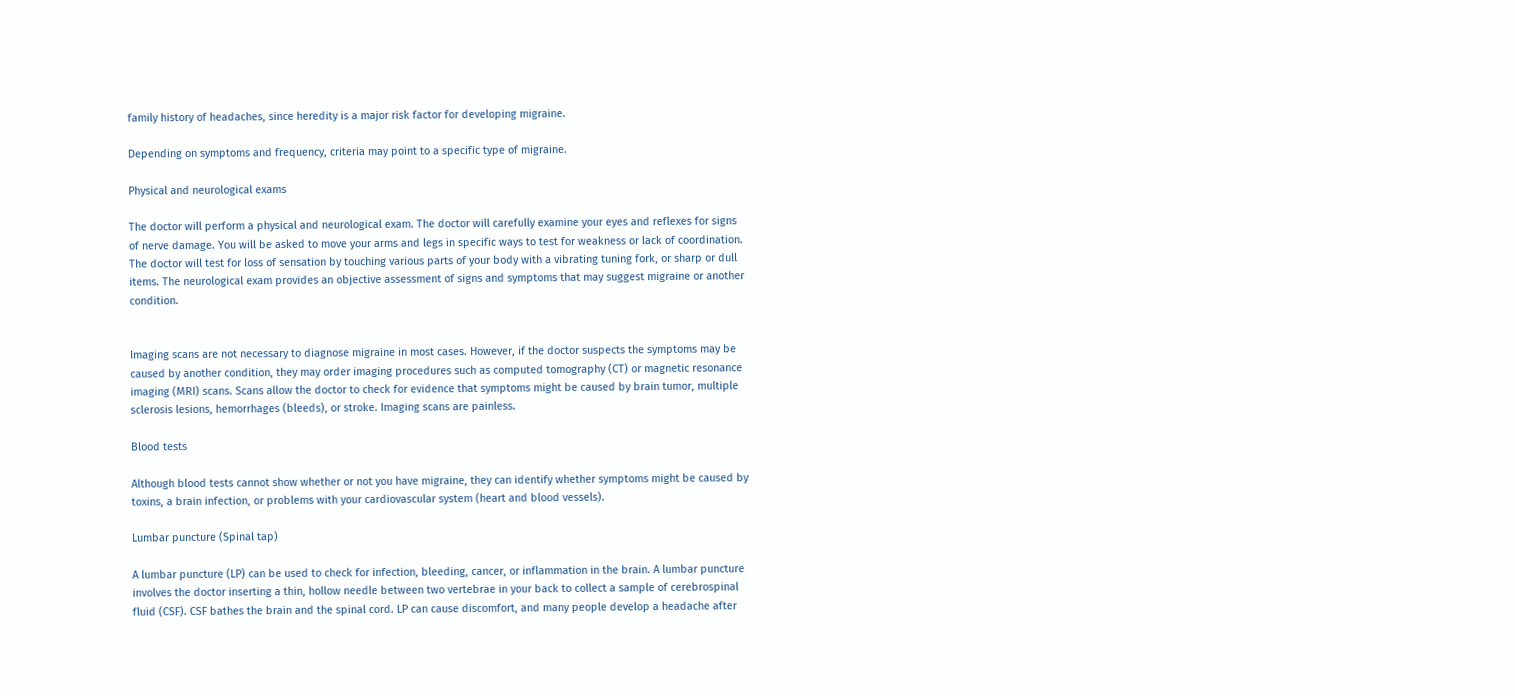family history of headaches, since heredity is a major risk factor for developing migraine.

Depending on symptoms and frequency, criteria may point to a specific type of migraine.

Physical and neurological exams

The doctor will perform a physical and neurological exam. The doctor will carefully examine your eyes and reflexes for signs of nerve damage. You will be asked to move your arms and legs in specific ways to test for weakness or lack of coordination. The doctor will test for loss of sensation by touching various parts of your body with a vibrating tuning fork, or sharp or dull items. The neurological exam provides an objective assessment of signs and symptoms that may suggest migraine or another condition.


Imaging scans are not necessary to diagnose migraine in most cases. However, if the doctor suspects the symptoms may be caused by another condition, they may order imaging procedures such as computed tomography (CT) or magnetic resonance imaging (MRI) scans. Scans allow the doctor to check for evidence that symptoms might be caused by brain tumor, multiple sclerosis lesions, hemorrhages (bleeds), or stroke. Imaging scans are painless.

Blood tests

Although blood tests cannot show whether or not you have migraine, they can identify whether symptoms might be caused by toxins, a brain infection, or problems with your cardiovascular system (heart and blood vessels).

Lumbar puncture (Spinal tap)

A lumbar puncture (LP) can be used to check for infection, bleeding, cancer, or inflammation in the brain. A lumbar puncture involves the doctor inserting a thin, hollow needle between two vertebrae in your back to collect a sample of cerebrospinal fluid (CSF). CSF bathes the brain and the spinal cord. LP can cause discomfort, and many people develop a headache after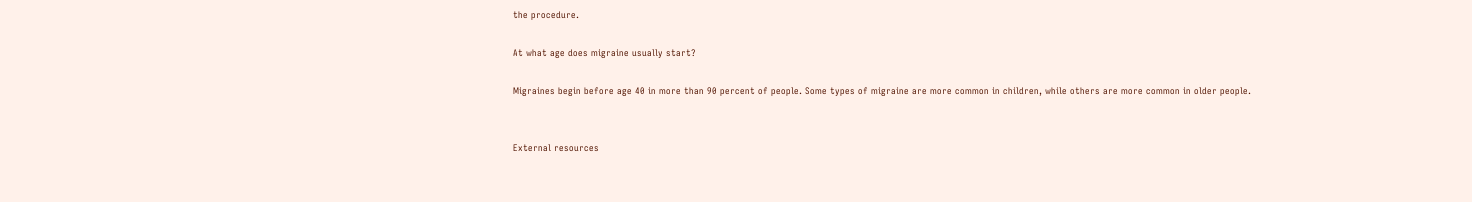the procedure.

At what age does migraine usually start?

Migraines begin before age 40 in more than 90 percent of people. Some types of migraine are more common in children, while others are more common in older people.


External resources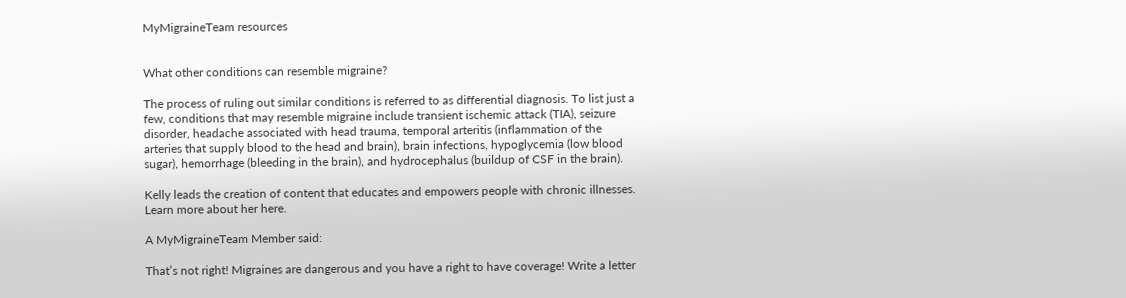MyMigraineTeam resources


What other conditions can resemble migraine?

The process of ruling out similar conditions is referred to as differential diagnosis. To list just a few, conditions that may resemble migraine include transient ischemic attack (TIA), seizure disorder, headache associated with head trauma, temporal arteritis (inflammation of the arteries that supply blood to the head and brain), brain infections, hypoglycemia (low blood sugar), hemorrhage (bleeding in the brain), and hydrocephalus (buildup of CSF in the brain).

Kelly leads the creation of content that educates and empowers people with chronic illnesses. Learn more about her here.

A MyMigraineTeam Member said:

That’s not right! Migraines are dangerous and you have a right to have coverage! Write a letter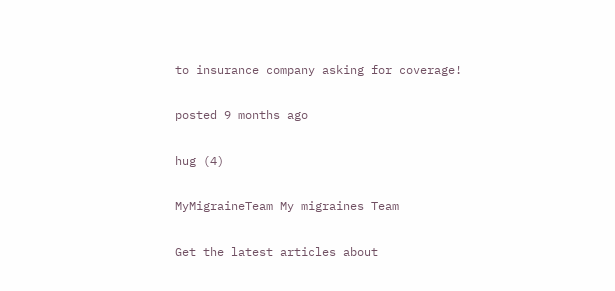to insurance company asking for coverage!

posted 9 months ago

hug (4)

MyMigraineTeam My migraines Team

Get the latest articles about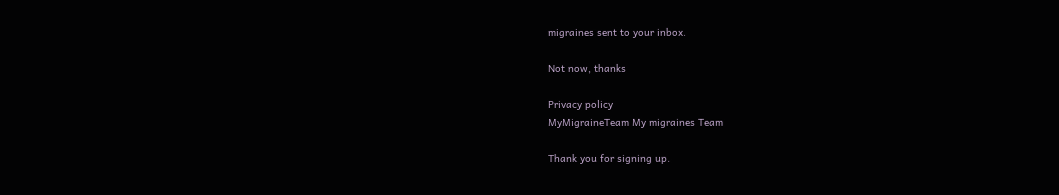migraines sent to your inbox.

Not now, thanks

Privacy policy
MyMigraineTeam My migraines Team

Thank you for signing up.